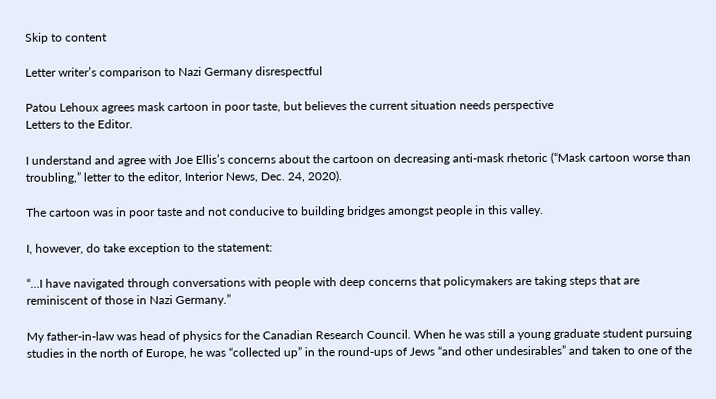Skip to content

Letter writer’s comparison to Nazi Germany disrespectful

Patou Lehoux agrees mask cartoon in poor taste, but believes the current situation needs perspective
Letters to the Editor.

I understand and agree with Joe Ellis’s concerns about the cartoon on decreasing anti-mask rhetoric (“Mask cartoon worse than troubling,” letter to the editor, Interior News, Dec. 24, 2020).

The cartoon was in poor taste and not conducive to building bridges amongst people in this valley.

I, however, do take exception to the statement:

“…I have navigated through conversations with people with deep concerns that policymakers are taking steps that are reminiscent of those in Nazi Germany.”

My father-in-law was head of physics for the Canadian Research Council. When he was still a young graduate student pursuing studies in the north of Europe, he was “collected up” in the round-ups of Jews “and other undesirables” and taken to one of the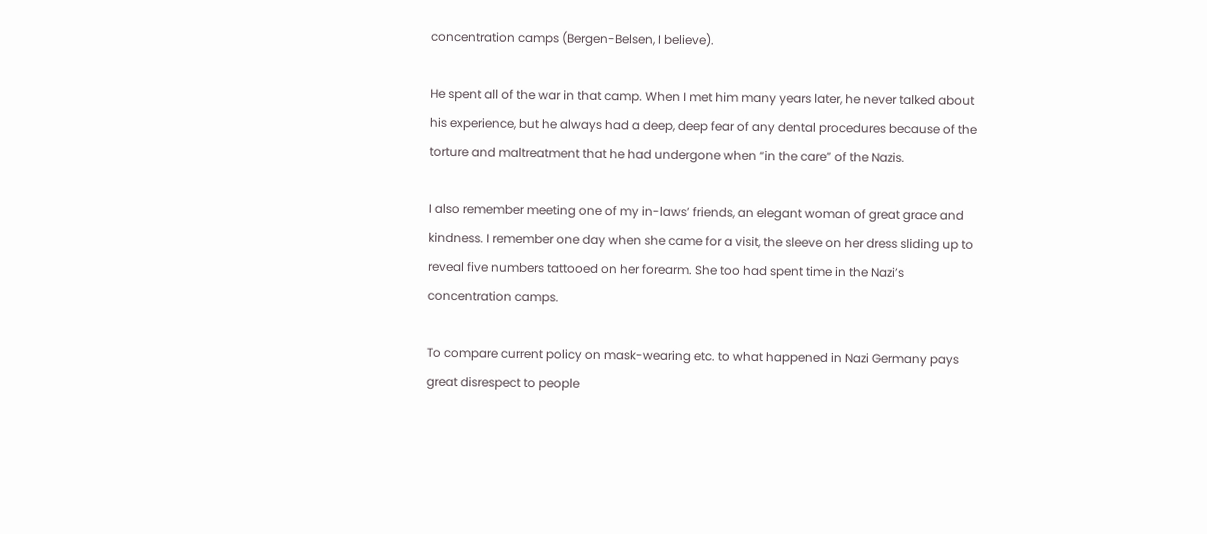concentration camps (Bergen-Belsen, I believe).

He spent all of the war in that camp. When I met him many years later, he never talked about his experience, but he always had a deep, deep fear of any dental procedures because of the torture and maltreatment that he had undergone when “in the care” of the Nazis.

I also remember meeting one of my in-laws’ friends, an elegant woman of great grace and kindness. I remember one day when she came for a visit, the sleeve on her dress sliding up to reveal five numbers tattooed on her forearm. She too had spent time in the Nazi’s concentration camps.

To compare current policy on mask-wearing etc. to what happened in Nazi Germany pays great disrespect to people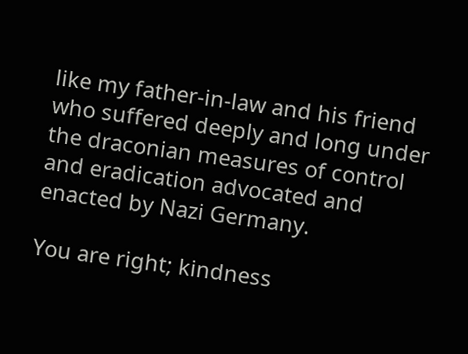like my father-in-law and his friend who suffered deeply and long under the draconian measures of control and eradication advocated and enacted by Nazi Germany.

You are right; kindness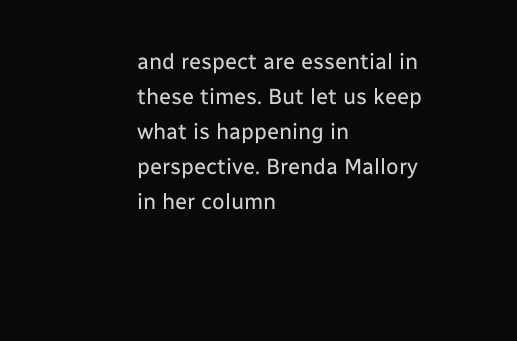and respect are essential in these times. But let us keep what is happening in perspective. Brenda Mallory in her column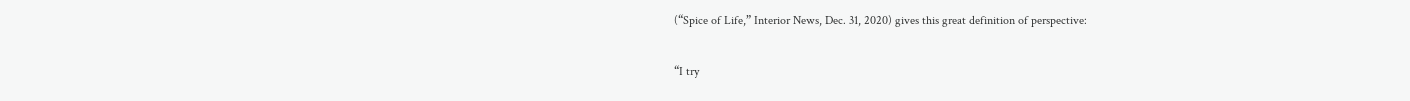(“Spice of Life,” Interior News, Dec. 31, 2020) gives this great definition of perspective:

“I try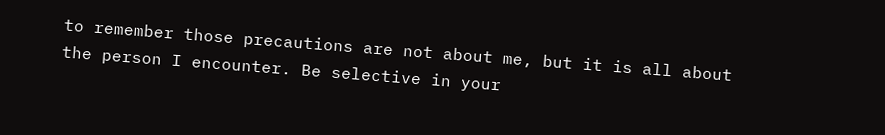to remember those precautions are not about me, but it is all about the person I encounter. Be selective in your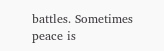battles. Sometimes peace is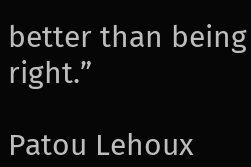better than being right.”

Patou Lehoux